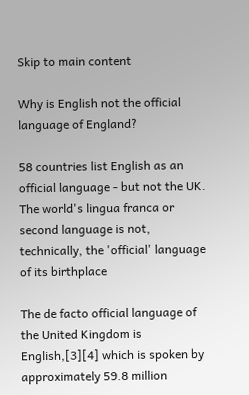Skip to main content

Why is English not the official language of England?

58 countries list English as an official language - but not the UK. The world's lingua franca or second language is not, technically, the 'official' language of its birthplace

The de facto official language of the United Kingdom is English,[3][4] which is spoken by approximately 59.8 million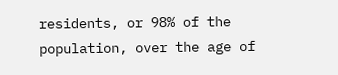residents, or 98% of the population, over the age of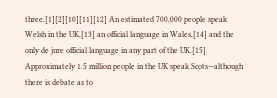three.[1][2][10][11][12] An estimated 700,000 people speak Welsh in the UK,[13] an official language in Wales,[14] and the only de jure official language in any part of the UK.[15] Approximately 1.5 million people in the UK speak Scots—although there is debate as to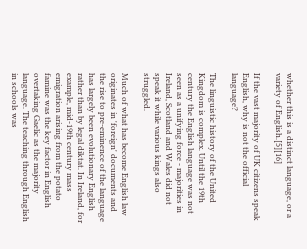whether this is a distinct language, or a variety of English.[5][16]

If the vast majority of UK citizens speak English, why is not the official language?

The linguistic history of the United Kingdom is complex. Until the 19th century the English language was not seen as a unifying force - majorities in Ireland, Scotland and Wales did not speak it while various kings also struggled.

Much of what has become English law originates in 'foreign' documents and the rise to pre-eminence of the language has largely been evolutionary English rather than by legal diktat. In Ireland, for example, mid-19th century mass emigration arising from the potato famine was the key factor in English overtaking Gaelic as the majority language. The teaching through English in schools was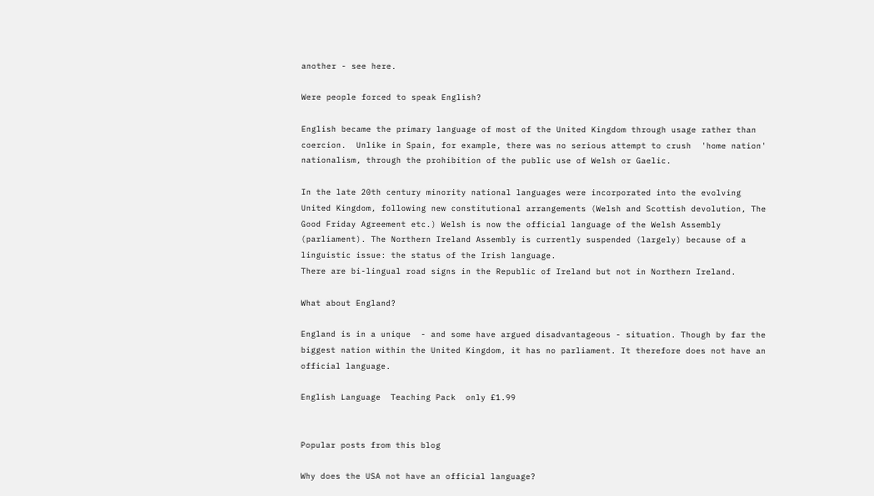another - see here.

Were people forced to speak English?

English became the primary language of most of the United Kingdom through usage rather than coercion.  Unlike in Spain, for example, there was no serious attempt to crush  'home nation' nationalism, through the prohibition of the public use of Welsh or Gaelic.

In the late 20th century minority national languages were incorporated into the evolving United Kingdom, following new constitutional arrangements (Welsh and Scottish devolution, The Good Friday Agreement etc.) Welsh is now the official language of the Welsh Assembly (parliament). The Northern Ireland Assembly is currently suspended (largely) because of a linguistic issue: the status of the Irish language.
There are bi-lingual road signs in the Republic of Ireland but not in Northern Ireland.

What about England?

England is in a unique  - and some have argued disadvantageous - situation. Though by far the biggest nation within the United Kingdom, it has no parliament. It therefore does not have an official language.

English Language  Teaching Pack  only £1.99


Popular posts from this blog

Why does the USA not have an official language?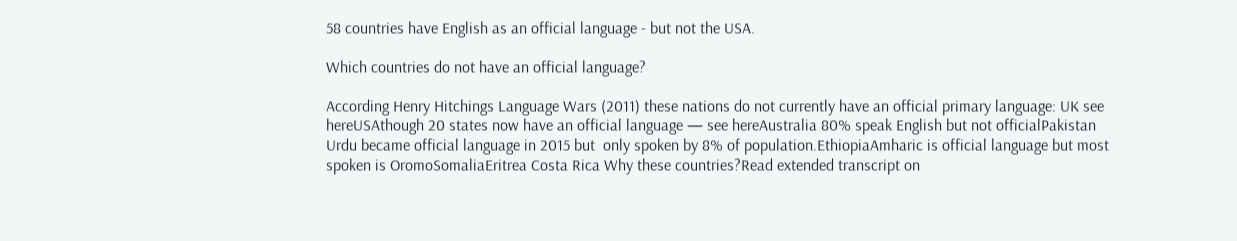58 countries have English as an official language - but not the USA.

Which countries do not have an official language?

According Henry Hitchings Language Wars (2011) these nations do not currently have an official primary language: UK see hereUSAthough 20 states now have an official language — see hereAustralia 80% speak English but not officialPakistan Urdu became official language in 2015 but  only spoken by 8% of population.EthiopiaAmharic is official language but most spoken is OromoSomaliaEritrea Costa Rica Why these countries?Read extended transcript on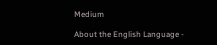Medium

About the English Language -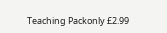Teaching Packonly £2.99